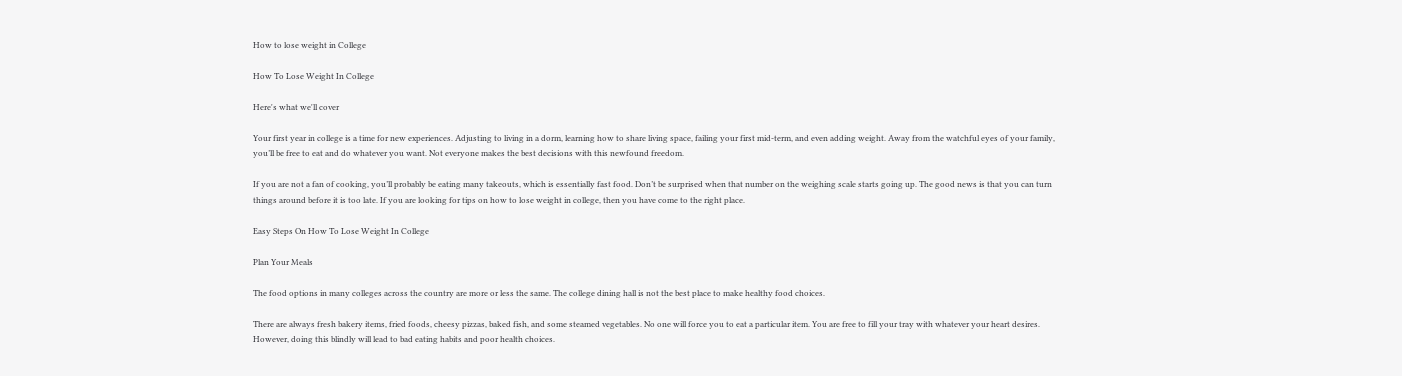How to lose weight in College

How To Lose Weight In College

Here's what we'll cover

Your first year in college is a time for new experiences. Adjusting to living in a dorm, learning how to share living space, failing your first mid-term, and even adding weight. Away from the watchful eyes of your family, you’ll be free to eat and do whatever you want. Not everyone makes the best decisions with this newfound freedom.

If you are not a fan of cooking, you’ll probably be eating many takeouts, which is essentially fast food. Don’t be surprised when that number on the weighing scale starts going up. The good news is that you can turn things around before it is too late. If you are looking for tips on how to lose weight in college, then you have come to the right place.

Easy Steps On How To Lose Weight In College

Plan Your Meals

The food options in many colleges across the country are more or less the same. The college dining hall is not the best place to make healthy food choices.

There are always fresh bakery items, fried foods, cheesy pizzas, baked fish, and some steamed vegetables. No one will force you to eat a particular item. You are free to fill your tray with whatever your heart desires. However, doing this blindly will lead to bad eating habits and poor health choices.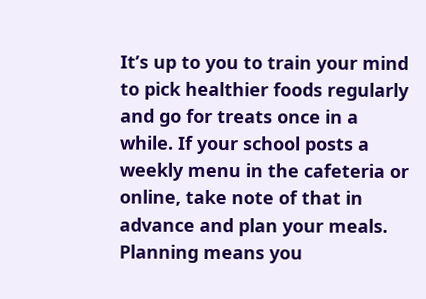It’s up to you to train your mind to pick healthier foods regularly and go for treats once in a while. If your school posts a weekly menu in the cafeteria or online, take note of that in advance and plan your meals. Planning means you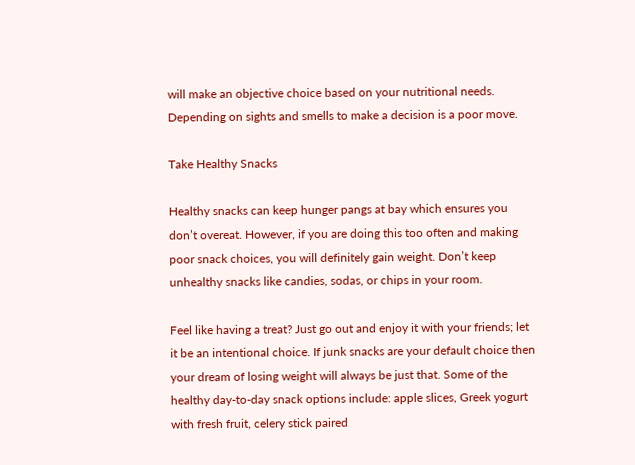will make an objective choice based on your nutritional needs. Depending on sights and smells to make a decision is a poor move.

Take Healthy Snacks

Healthy snacks can keep hunger pangs at bay which ensures you don’t overeat. However, if you are doing this too often and making poor snack choices, you will definitely gain weight. Don’t keep unhealthy snacks like candies, sodas, or chips in your room.

Feel like having a treat? Just go out and enjoy it with your friends; let it be an intentional choice. If junk snacks are your default choice then your dream of losing weight will always be just that. Some of the healthy day-to-day snack options include: apple slices, Greek yogurt with fresh fruit, celery stick paired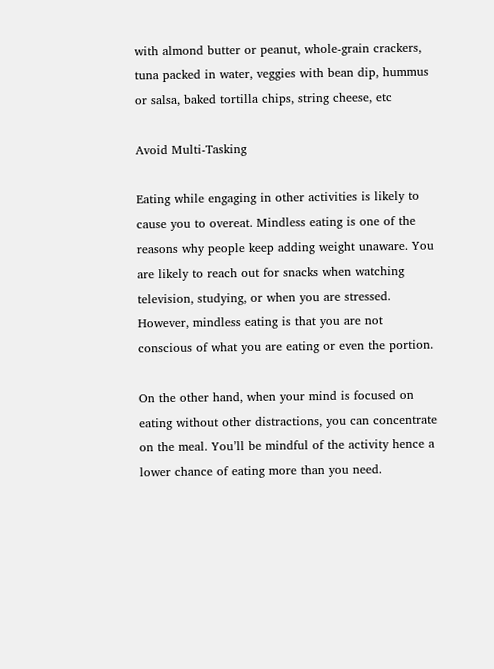with almond butter or peanut, whole-grain crackers, tuna packed in water, veggies with bean dip, hummus or salsa, baked tortilla chips, string cheese, etc

Avoid Multi-Tasking

Eating while engaging in other activities is likely to cause you to overeat. Mindless eating is one of the reasons why people keep adding weight unaware. You are likely to reach out for snacks when watching television, studying, or when you are stressed. However, mindless eating is that you are not conscious of what you are eating or even the portion.

On the other hand, when your mind is focused on eating without other distractions, you can concentrate on the meal. You’ll be mindful of the activity hence a lower chance of eating more than you need.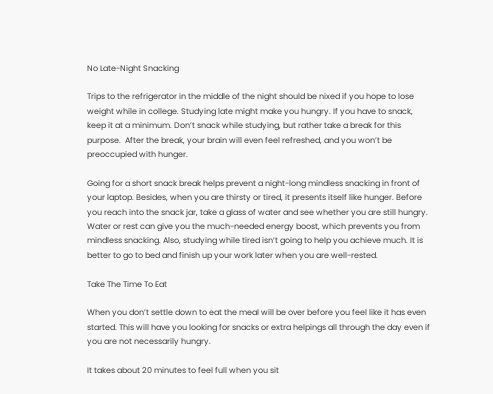No Late-Night Snacking

Trips to the refrigerator in the middle of the night should be nixed if you hope to lose weight while in college. Studying late might make you hungry. If you have to snack, keep it at a minimum. Don’t snack while studying, but rather take a break for this purpose.  After the break, your brain will even feel refreshed, and you won’t be preoccupied with hunger.

Going for a short snack break helps prevent a night-long mindless snacking in front of your laptop. Besides, when you are thirsty or tired, it presents itself like hunger. Before you reach into the snack jar, take a glass of water and see whether you are still hungry. Water or rest can give you the much-needed energy boost, which prevents you from mindless snacking. Also, studying while tired isn’t going to help you achieve much. It is better to go to bed and finish up your work later when you are well-rested.

Take The Time To Eat

When you don’t settle down to eat the meal will be over before you feel like it has even started. This will have you looking for snacks or extra helpings all through the day even if you are not necessarily hungry.

It takes about 20 minutes to feel full when you sit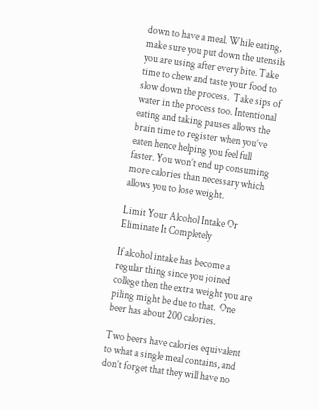down to have a meal. While eating, make sure you put down the utensils you are using after every bite. Take time to chew and taste your food to slow down the process.  Take sips of water in the process too. Intentional eating and taking pauses allows the brain time to register when you’ve eaten hence helping you feel full faster. You won’t end up consuming more calories than necessary which allows you to lose weight.

Limit Your Alcohol Intake Or Eliminate It Completely

If alcohol intake has become a regular thing since you joined college then the extra weight you are piling might be due to that.  One beer has about 200 calories.

Two beers have calories equivalent to what a single meal contains, and don’t forget that they will have no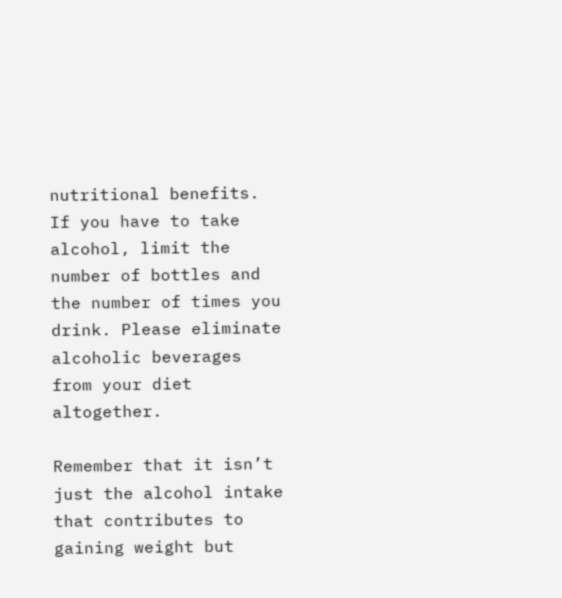nutritional benefits. If you have to take alcohol, limit the number of bottles and the number of times you drink. Please eliminate alcoholic beverages from your diet altogether.

Remember that it isn’t just the alcohol intake that contributes to gaining weight but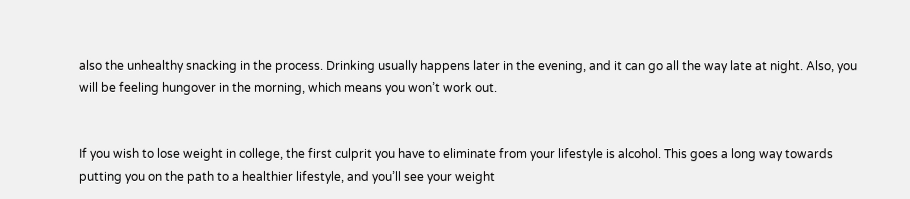also the unhealthy snacking in the process. Drinking usually happens later in the evening, and it can go all the way late at night. Also, you will be feeling hungover in the morning, which means you won’t work out.


If you wish to lose weight in college, the first culprit you have to eliminate from your lifestyle is alcohol. This goes a long way towards putting you on the path to a healthier lifestyle, and you’ll see your weight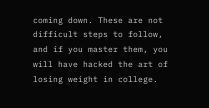coming down. These are not difficult steps to follow, and if you master them, you will have hacked the art of losing weight in college.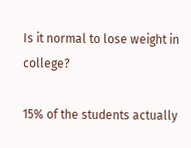Is it normal to lose weight in college?

15% of the students actually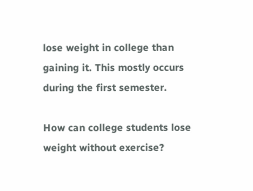lose weight in college than gaining it. This mostly occurs during the first semester.

How can college students lose weight without exercise?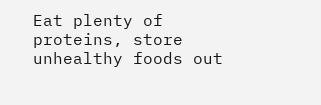Eat plenty of proteins, store unhealthy foods out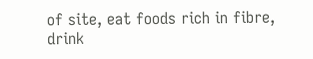of site, eat foods rich in fibre, drink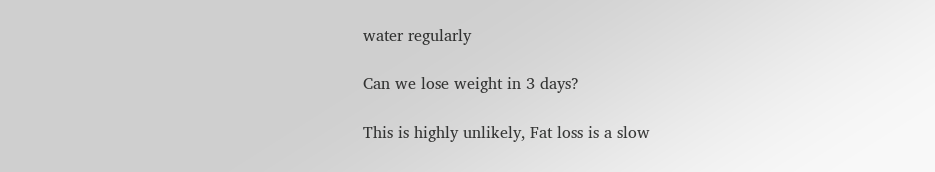water regularly

Can we lose weight in 3 days?

This is highly unlikely, Fat loss is a slow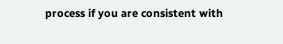process if you are consistent with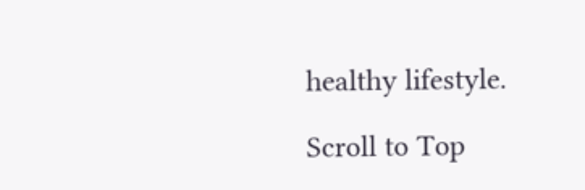healthy lifestyle.

Scroll to Top